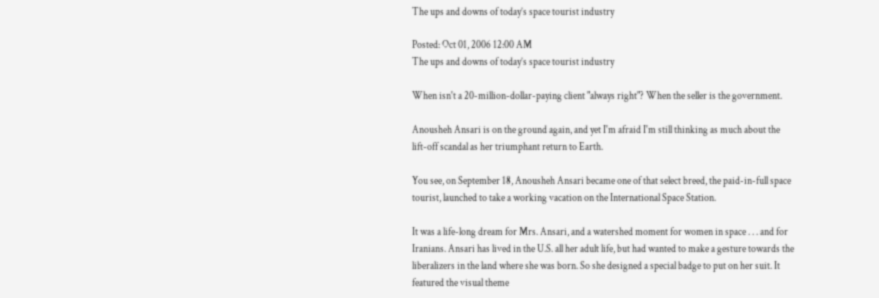The ups and downs of today’s space tourist industry

Posted: Oct 01, 2006 12:00 AM
The ups and downs of today’s space tourist industry

When isn't a 20-million-dollar-paying client "always right"? When the seller is the government.

Anousheh Ansari is on the ground again, and yet I'm afraid I'm still thinking as much about the lift-off scandal as her triumphant return to Earth.

You see, on September 18, Anousheh Ansari became one of that select breed, the paid-in-full space tourist, launched to take a working vacation on the International Space Station.

It was a life-long dream for Mrs. Ansari, and a watershed moment for women in space . . . and for Iranians. Ansari has lived in the U.S. all her adult life, but had wanted to make a gesture towards the liberalizers in the land where she was born. So she designed a special badge to put on her suit. It featured the visual theme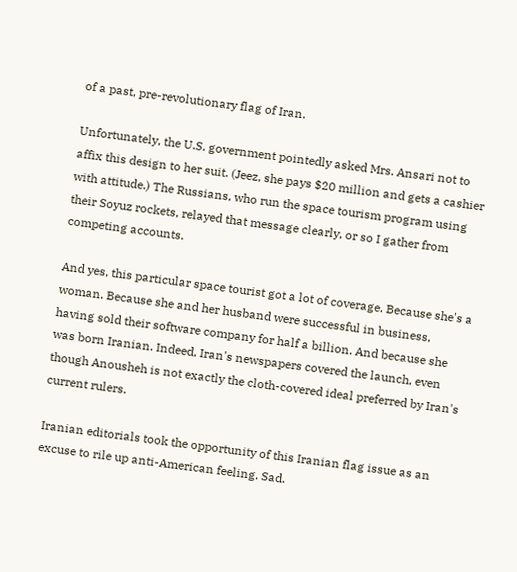of a past, pre-revolutionary flag of Iran.

Unfortunately, the U.S. government pointedly asked Mrs. Ansari not to affix this design to her suit. (Jeez, she pays $20 million and gets a cashier with attitude.) The Russians, who run the space tourism program using their Soyuz rockets, relayed that message clearly, or so I gather from competing accounts.

And yes, this particular space tourist got a lot of coverage. Because she's a woman. Because she and her husband were successful in business, having sold their software company for half a billion. And because she was born Iranian. Indeed, Iran's newspapers covered the launch, even though Anousheh is not exactly the cloth-covered ideal preferred by Iran's current rulers.

Iranian editorials took the opportunity of this Iranian flag issue as an excuse to rile up anti-American feeling. Sad.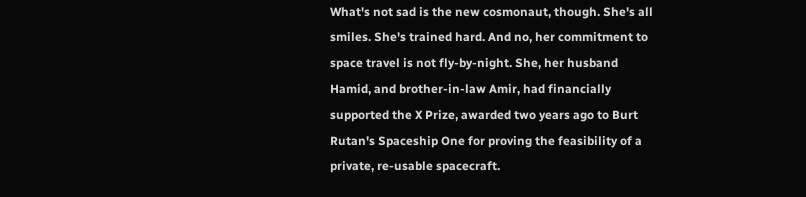What's not sad is the new cosmonaut, though. She's all smiles. She's trained hard. And no, her commitment to space travel is not fly-by-night. She, her husband Hamid, and brother-in-law Amir, had financially supported the X Prize, awarded two years ago to Burt Rutan's Spaceship One for proving the feasibility of a private, re-usable spacecraft.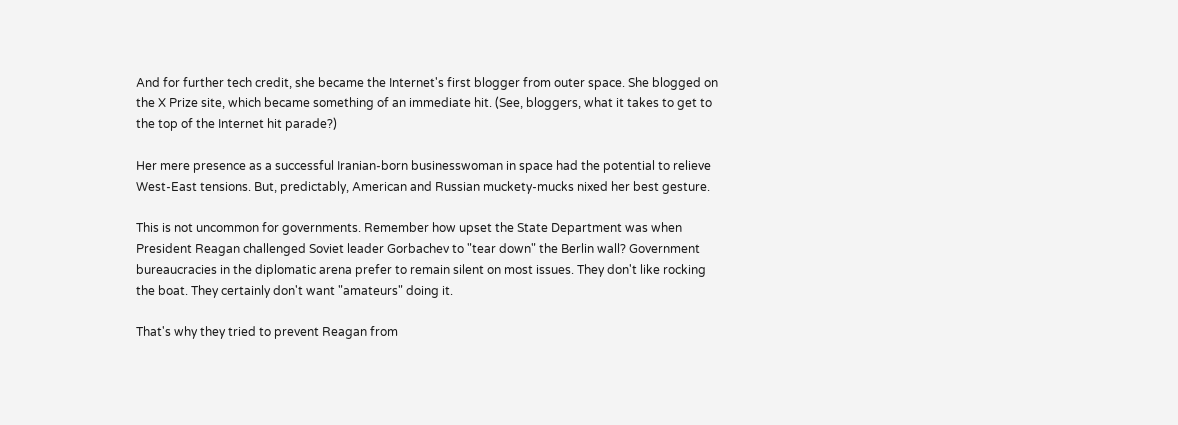And for further tech credit, she became the Internet's first blogger from outer space. She blogged on the X Prize site, which became something of an immediate hit. (See, bloggers, what it takes to get to the top of the Internet hit parade?)

Her mere presence as a successful Iranian-born businesswoman in space had the potential to relieve West-East tensions. But, predictably, American and Russian muckety-mucks nixed her best gesture.

This is not uncommon for governments. Remember how upset the State Department was when President Reagan challenged Soviet leader Gorbachev to "tear down" the Berlin wall? Government bureaucracies in the diplomatic arena prefer to remain silent on most issues. They don't like rocking the boat. They certainly don't want "amateurs" doing it.

That's why they tried to prevent Reagan from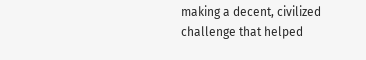making a decent, civilized challenge that helped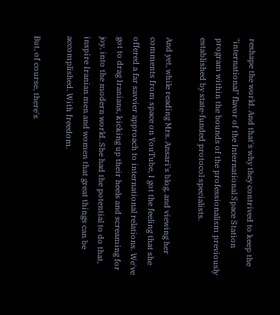reshape the world. And that's why they contrived to keep the "international" flavor of the International Space Station program within the bounds of the professionalism previously established by state-funded protocol specialists.

And yet, while reading Mrs. Ansari's blog, and viewing her comments from space on YouTube, I got the feeling that she offered a far savvier approach to international relations. We've got to drag Iranians, kicking up their heels and screaming for joy, into the modern world. She had the potential to do that, inspire Iranian men and women that great things can be accomplished. With freedom.

But, of course, there's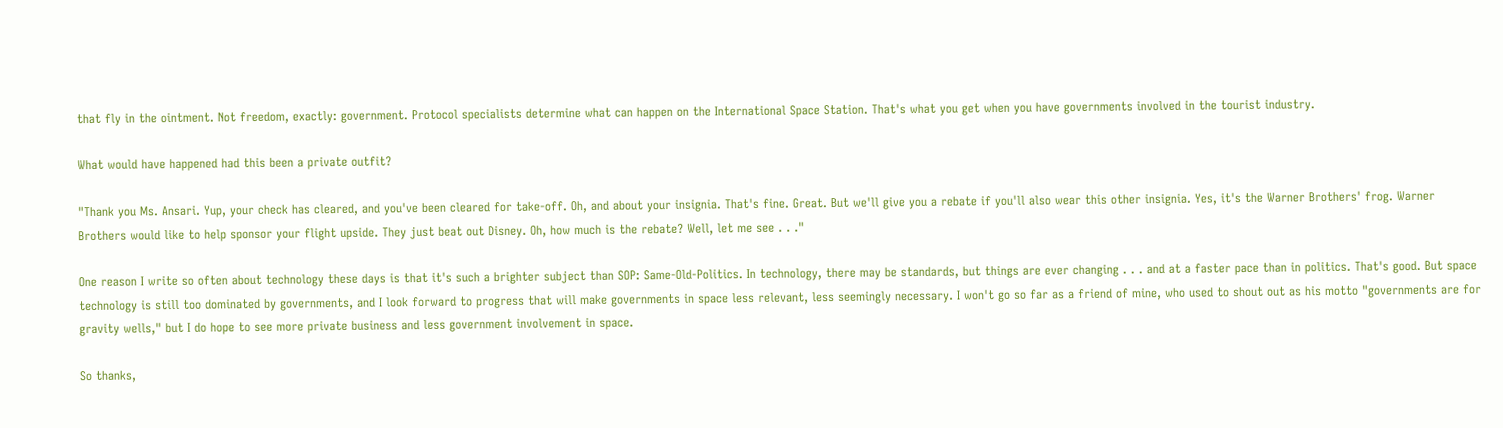that fly in the ointment. Not freedom, exactly: government. Protocol specialists determine what can happen on the International Space Station. That's what you get when you have governments involved in the tourist industry.

What would have happened had this been a private outfit?

"Thank you Ms. Ansari. Yup, your check has cleared, and you've been cleared for take-off. Oh, and about your insignia. That's fine. Great. But we'll give you a rebate if you'll also wear this other insignia. Yes, it's the Warner Brothers' frog. Warner Brothers would like to help sponsor your flight upside. They just beat out Disney. Oh, how much is the rebate? Well, let me see . . ."

One reason I write so often about technology these days is that it's such a brighter subject than SOP: Same-Old-Politics. In technology, there may be standards, but things are ever changing . . . and at a faster pace than in politics. That's good. But space technology is still too dominated by governments, and I look forward to progress that will make governments in space less relevant, less seemingly necessary. I won't go so far as a friend of mine, who used to shout out as his motto "governments are for gravity wells," but I do hope to see more private business and less government involvement in space.

So thanks,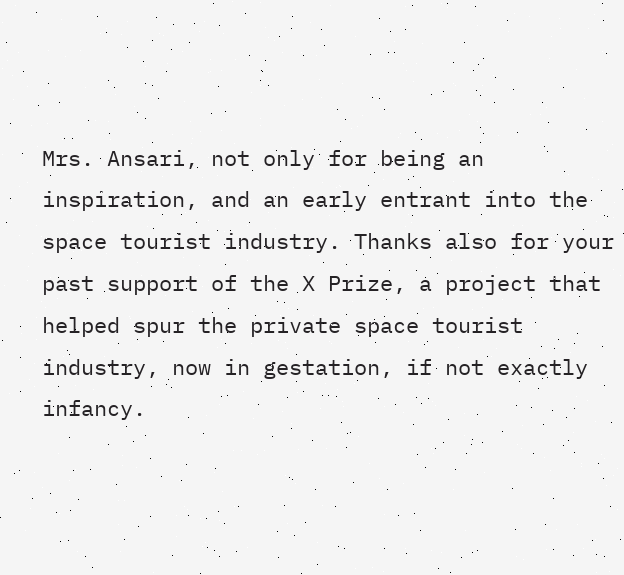Mrs. Ansari, not only for being an inspiration, and an early entrant into the space tourist industry. Thanks also for your past support of the X Prize, a project that helped spur the private space tourist industry, now in gestation, if not exactly infancy.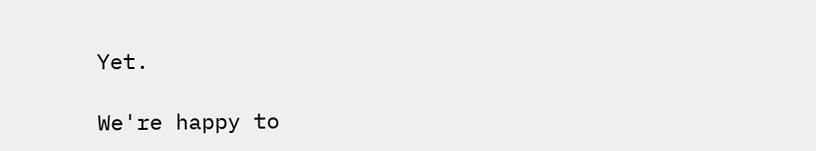Yet.

We're happy to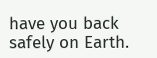have you back safely on Earth.